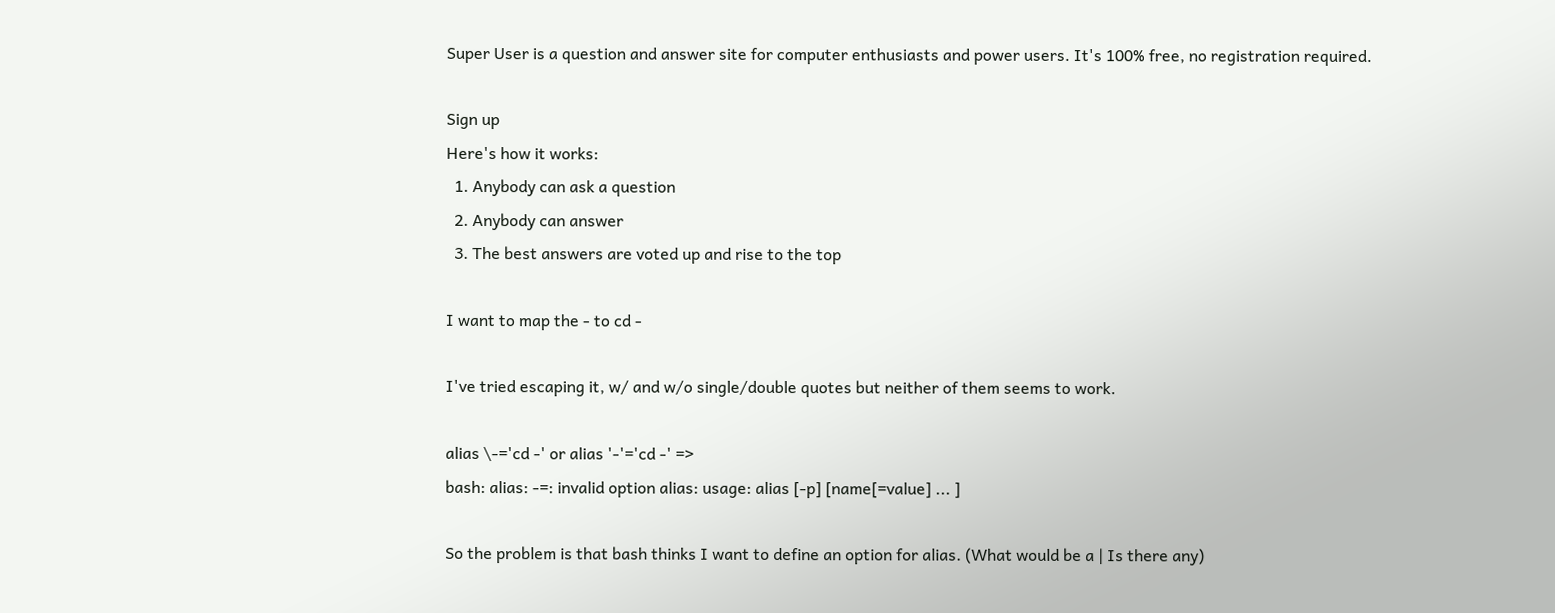Super User is a question and answer site for computer enthusiasts and power users. It's 100% free, no registration required.

Sign up
Here's how it works:
  1. Anybody can ask a question
  2. Anybody can answer
  3. The best answers are voted up and rise to the top

I want to map the - to cd -

I've tried escaping it, w/ and w/o single/double quotes but neither of them seems to work.

alias \-='cd -' or alias '-'='cd -' =>
bash: alias: -=: invalid option alias: usage: alias [-p] [name[=value] ... ]

So the problem is that bash thinks I want to define an option for alias. (What would be a | Is there any)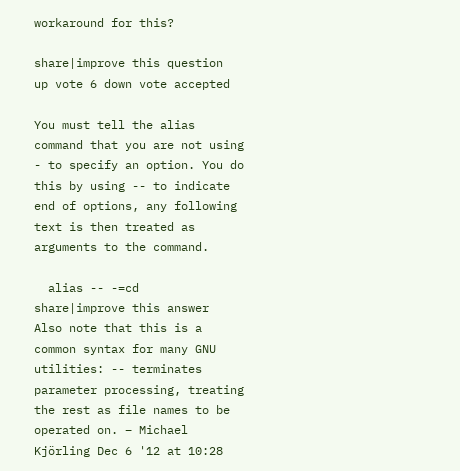workaround for this?

share|improve this question
up vote 6 down vote accepted

You must tell the alias command that you are not using - to specify an option. You do this by using -- to indicate end of options, any following text is then treated as arguments to the command.

  alias -- -=cd
share|improve this answer
Also note that this is a common syntax for many GNU utilities: -- terminates parameter processing, treating the rest as file names to be operated on. – Michael Kjörling Dec 6 '12 at 10:28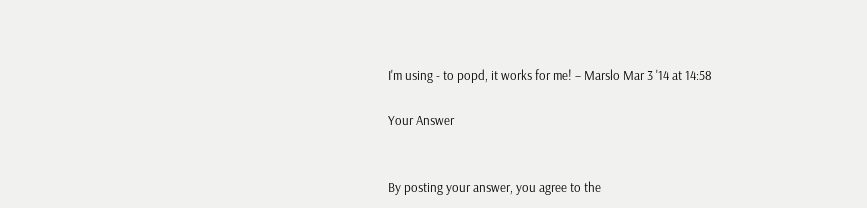I'm using - to popd, it works for me! – Marslo Mar 3 '14 at 14:58

Your Answer


By posting your answer, you agree to the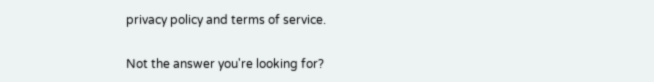privacy policy and terms of service.

Not the answer you're looking for?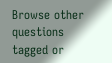Browse other questions tagged or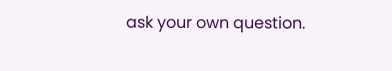ask your own question.